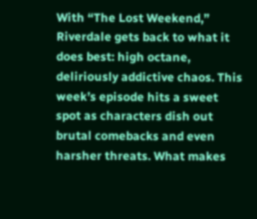With “The Lost Weekend,” Riverdale gets back to what it does best: high octane, deliriously addictive chaos. This week’s episode hits a sweet spot as characters dish out brutal comebacks and even harsher threats. What makes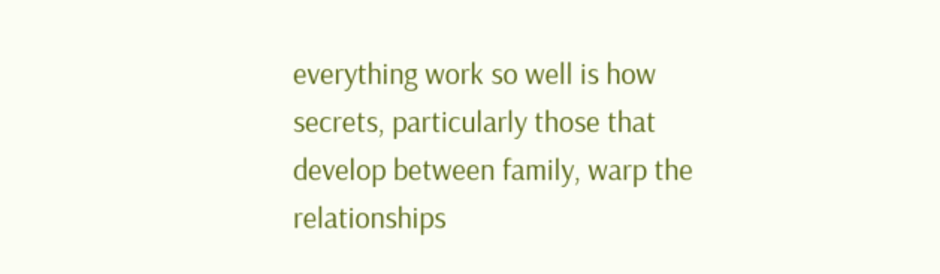everything work so well is how secrets, particularly those that develop between family, warp the relationships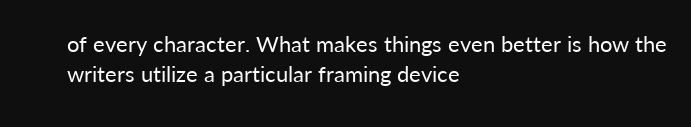of every character. What makes things even better is how the writers utilize a particular framing device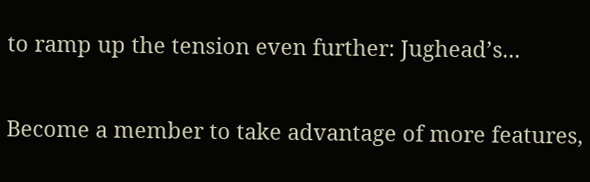to ramp up the tension even further: Jughead’s...


Become a member to take advantage of more features,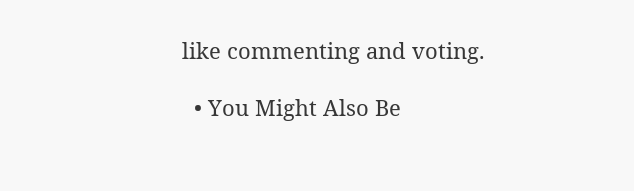like commenting and voting.

  • You Might Also Be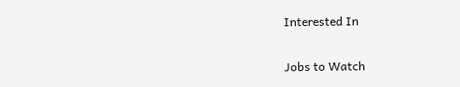Interested In

Jobs to Watch